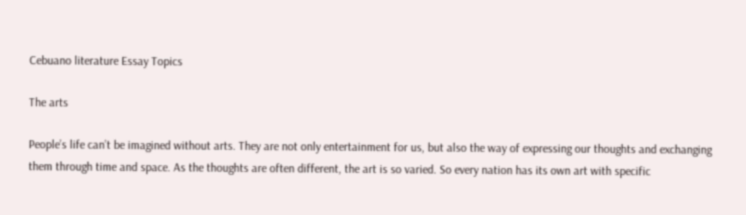Cebuano literature Essay Topics

The arts

People’s life can’t be imagined without arts. They are not only entertainment for us, but also the way of expressing our thoughts and exchanging them through time and space. As the thoughts are often different, the art is so varied. So every nation has its own art with specific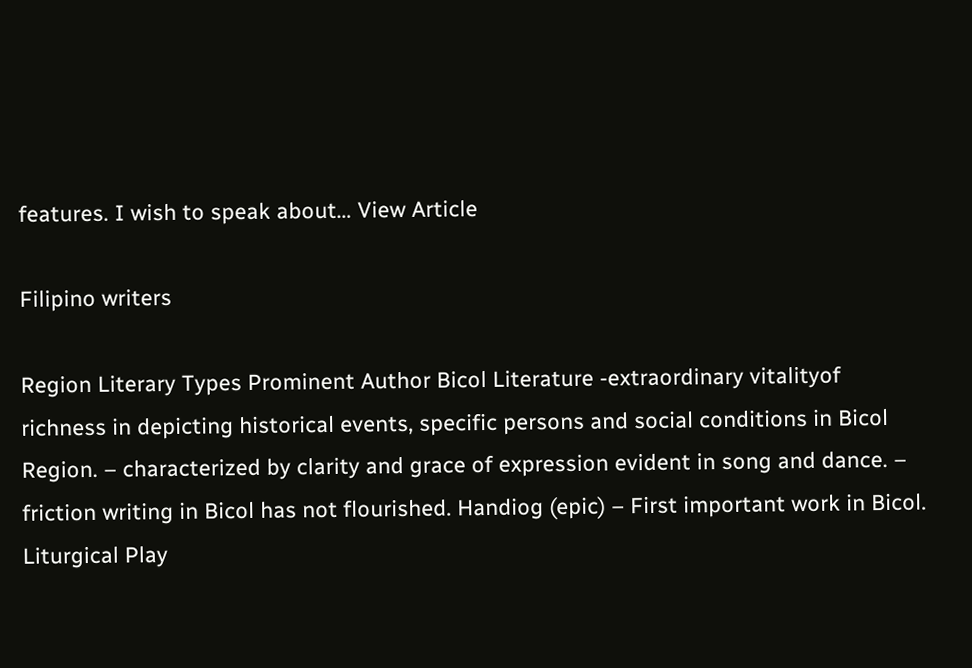features. I wish to speak about… View Article

Filipino writers

Region Literary Types Prominent Author Bicol Literature -extraordinary vitalityof richness in depicting historical events, specific persons and social conditions in Bicol Region. – characterized by clarity and grace of expression evident in song and dance. – friction writing in Bicol has not flourished. Handiog (epic) – First important work in Bicol. Liturgical Play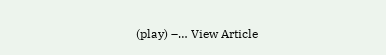(play) –… View Article